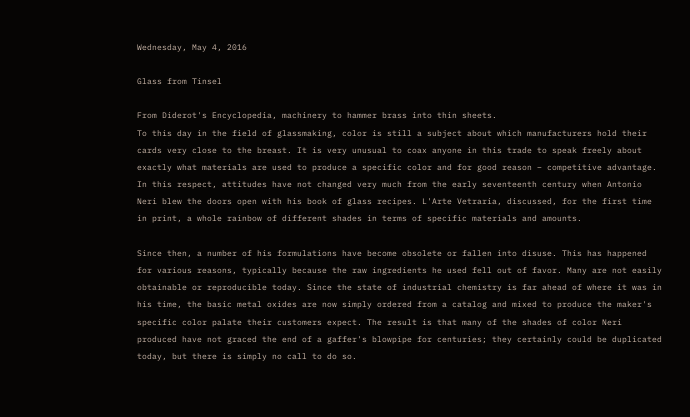Wednesday, May 4, 2016

Glass from Tinsel

From Diderot's Encyclopedia, machinery to hammer brass into thin sheets.
To this day in the field of glassmaking, color is still a subject about which manufacturers hold their cards very close to the breast. It is very unusual to coax anyone in this trade to speak freely about exactly what materials are used to produce a specific color and for good reason – competitive advantage. In this respect, attitudes have not changed very much from the early seventeenth century when Antonio Neri blew the doors open with his book of glass recipes. L'Arte Vetraria, discussed, for the first time in print, a whole rainbow of different shades in terms of specific materials and amounts.

Since then, a number of his formulations have become obsolete or fallen into disuse. This has happened for various reasons, typically because the raw ingredients he used fell out of favor. Many are not easily obtainable or reproducible today. Since the state of industrial chemistry is far ahead of where it was in his time, the basic metal oxides are now simply ordered from a catalog and mixed to produce the maker's specific color palate their customers expect. The result is that many of the shades of color Neri produced have not graced the end of a gaffer's blowpipe for centuries; they certainly could be duplicated today, but there is simply no call to do so.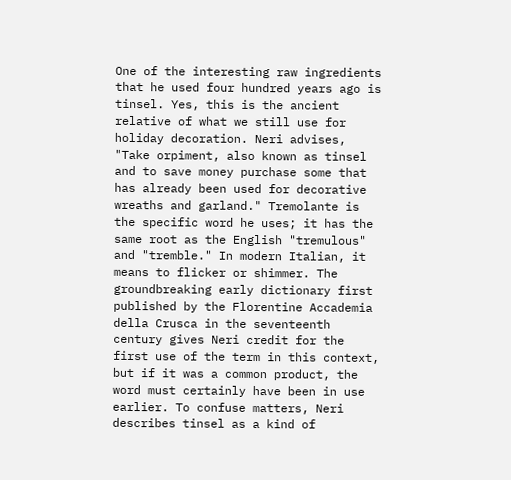One of the interesting raw ingredients that he used four hundred years ago is tinsel. Yes, this is the ancient relative of what we still use for holiday decoration. Neri advises, "Take orpiment, also known as tinsel and to save money purchase some that has already been used for decorative wreaths and garland." Tremolante is the specific word he uses; it has the same root as the English "tremulous" and "tremble." In modern Italian, it means to flicker or shimmer. The groundbreaking early dictionary first published by the Florentine Accademia della Crusca in the seventeenth century gives Neri credit for the first use of the term in this context, but if it was a common product, the word must certainly have been in use earlier. To confuse matters, Neri describes tinsel as a kind of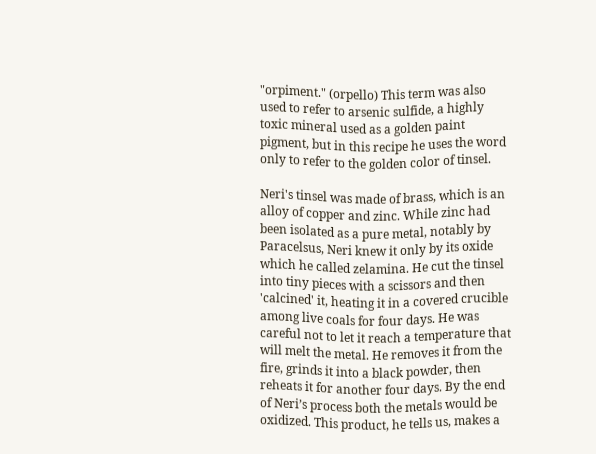"orpiment." (orpello) This term was also used to refer to arsenic sulfide, a highly toxic mineral used as a golden paint pigment, but in this recipe he uses the word only to refer to the golden color of tinsel.

Neri's tinsel was made of brass, which is an alloy of copper and zinc. While zinc had been isolated as a pure metal, notably by Paracelsus, Neri knew it only by its oxide which he called zelamina. He cut the tinsel into tiny pieces with a scissors and then 'calcined' it, heating it in a covered crucible among live coals for four days. He was careful not to let it reach a temperature that will melt the metal. He removes it from the fire, grinds it into a black powder, then reheats it for another four days. By the end of Neri’s process both the metals would be oxidized. This product, he tells us, makes a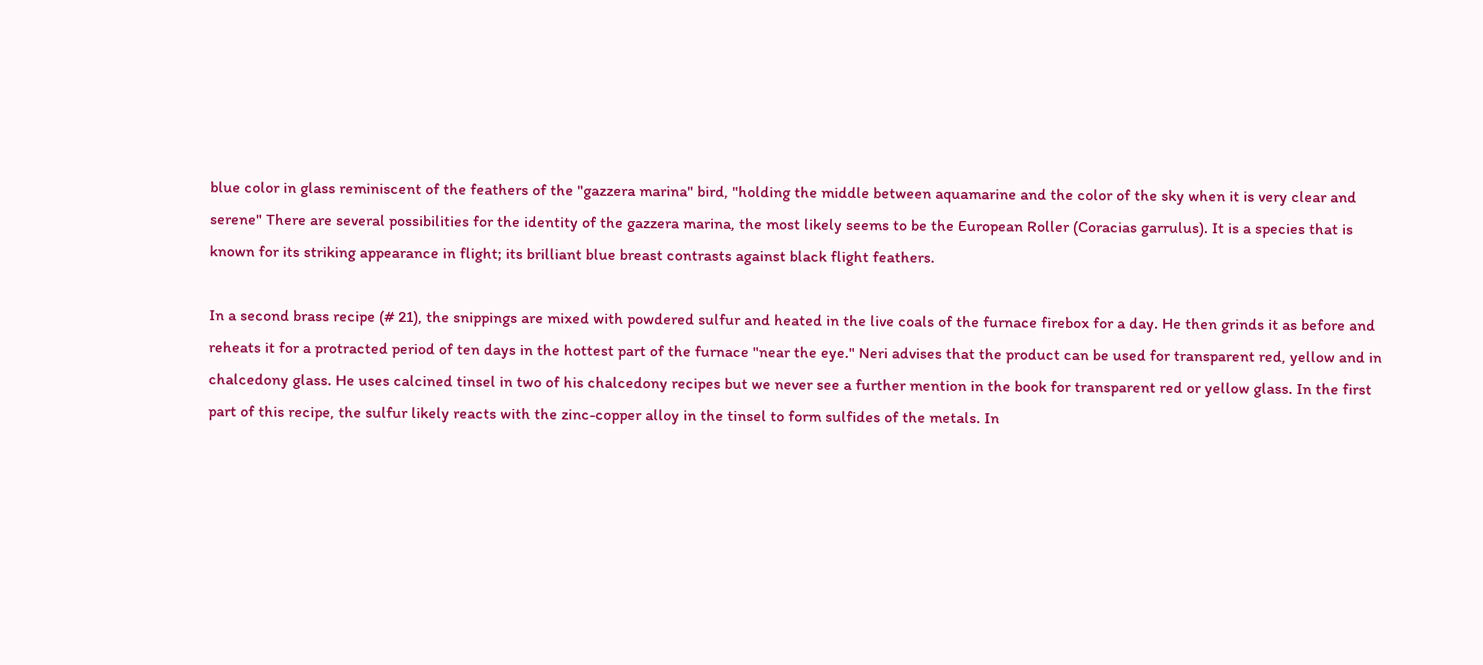blue color in glass reminiscent of the feathers of the "gazzera marina" bird, "holding the middle between aquamarine and the color of the sky when it is very clear and serene" There are several possibilities for the identity of the gazzera marina, the most likely seems to be the European Roller (Coracias garrulus). It is a species that is known for its striking appearance in flight; its brilliant blue breast contrasts against black flight feathers.

In a second brass recipe (# 21), the snippings are mixed with powdered sulfur and heated in the live coals of the furnace firebox for a day. He then grinds it as before and reheats it for a protracted period of ten days in the hottest part of the furnace "near the eye." Neri advises that the product can be used for transparent red, yellow and in chalcedony glass. He uses calcined tinsel in two of his chalcedony recipes but we never see a further mention in the book for transparent red or yellow glass. In the first part of this recipe, the sulfur likely reacts with the zinc-copper alloy in the tinsel to form sulfides of the metals. In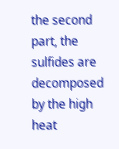the second part, the sulfides are decomposed by the high heat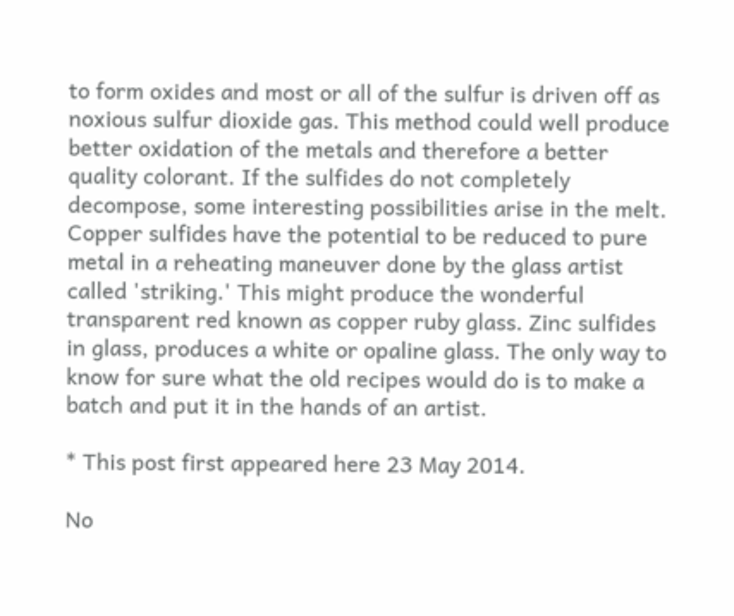to form oxides and most or all of the sulfur is driven off as noxious sulfur dioxide gas. This method could well produce better oxidation of the metals and therefore a better quality colorant. If the sulfides do not completely decompose, some interesting possibilities arise in the melt. Copper sulfides have the potential to be reduced to pure metal in a reheating maneuver done by the glass artist called 'striking.' This might produce the wonderful transparent red known as copper ruby glass. Zinc sulfides in glass, produces a white or opaline glass. The only way to know for sure what the old recipes would do is to make a batch and put it in the hands of an artist.

* This post first appeared here 23 May 2014.

No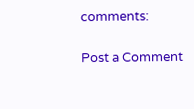comments:

Post a Comment